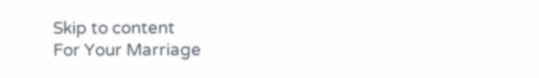Skip to content
For Your Marriage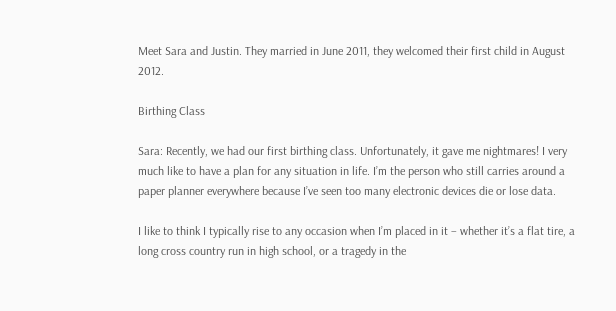Meet Sara and Justin. They married in June 2011, they welcomed their first child in August 2012.

Birthing Class

Sara: Recently, we had our first birthing class. Unfortunately, it gave me nightmares! I very much like to have a plan for any situation in life. I’m the person who still carries around a paper planner everywhere because I’ve seen too many electronic devices die or lose data.

I like to think I typically rise to any occasion when I’m placed in it – whether it’s a flat tire, a long cross country run in high school, or a tragedy in the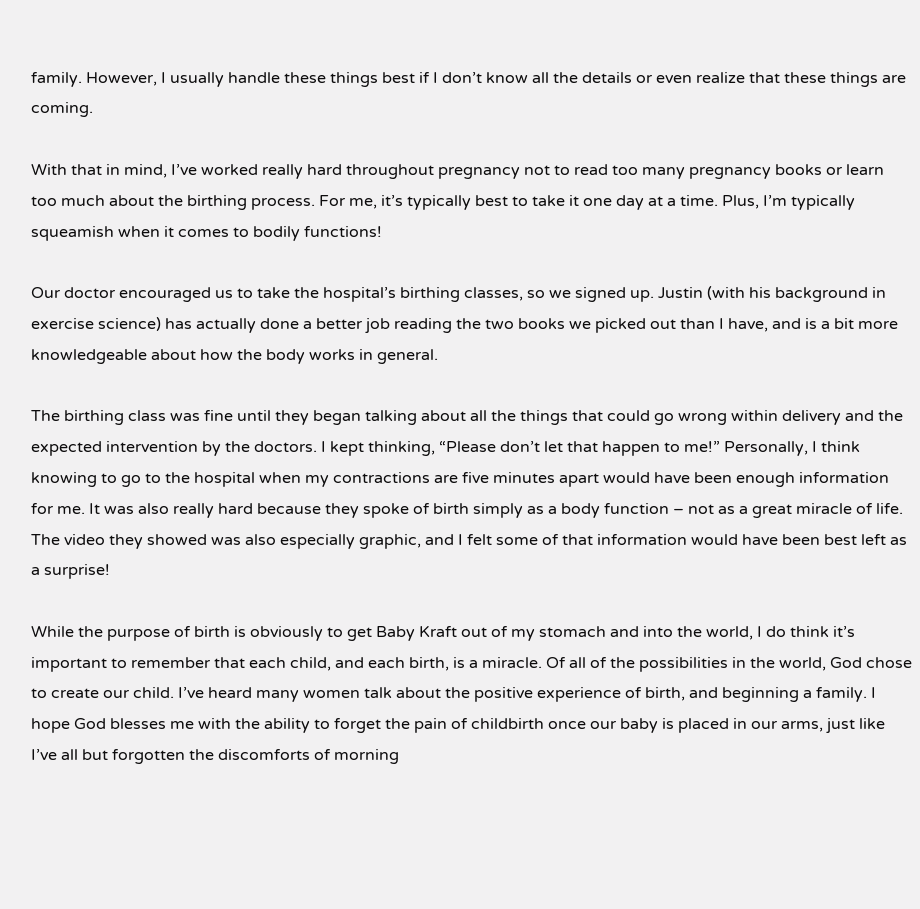family. However, I usually handle these things best if I don’t know all the details or even realize that these things are coming.

With that in mind, I’ve worked really hard throughout pregnancy not to read too many pregnancy books or learn too much about the birthing process. For me, it’s typically best to take it one day at a time. Plus, I’m typically squeamish when it comes to bodily functions!

Our doctor encouraged us to take the hospital’s birthing classes, so we signed up. Justin (with his background in exercise science) has actually done a better job reading the two books we picked out than I have, and is a bit more knowledgeable about how the body works in general.

The birthing class was fine until they began talking about all the things that could go wrong within delivery and the expected intervention by the doctors. I kept thinking, “Please don’t let that happen to me!” Personally, I think knowing to go to the hospital when my contractions are five minutes apart would have been enough information for me. It was also really hard because they spoke of birth simply as a body function – not as a great miracle of life. The video they showed was also especially graphic, and I felt some of that information would have been best left as a surprise!

While the purpose of birth is obviously to get Baby Kraft out of my stomach and into the world, I do think it’s important to remember that each child, and each birth, is a miracle. Of all of the possibilities in the world, God chose to create our child. I’ve heard many women talk about the positive experience of birth, and beginning a family. I hope God blesses me with the ability to forget the pain of childbirth once our baby is placed in our arms, just like I’ve all but forgotten the discomforts of morning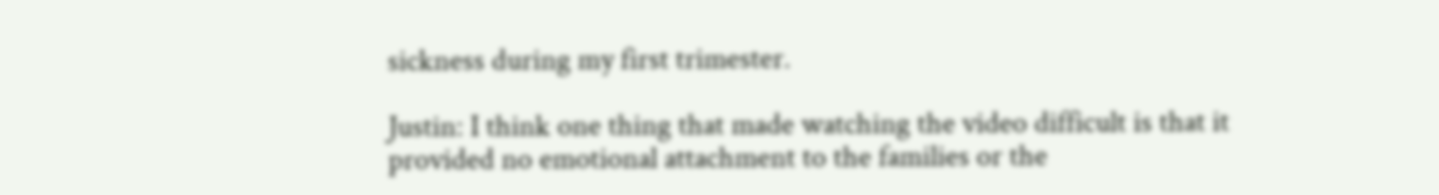sickness during my first trimester.

Justin: I think one thing that made watching the video difficult is that it provided no emotional attachment to the families or the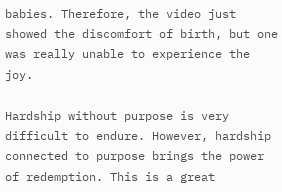babies. Therefore, the video just showed the discomfort of birth, but one was really unable to experience the joy.

Hardship without purpose is very difficult to endure. However, hardship connected to purpose brings the power of redemption. This is a great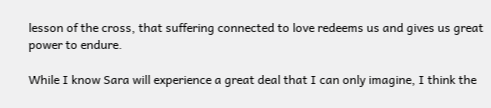lesson of the cross, that suffering connected to love redeems us and gives us great power to endure.

While I know Sara will experience a great deal that I can only imagine, I think the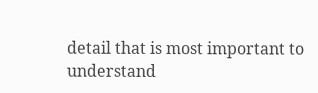detail that is most important to understand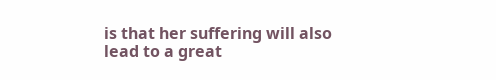is that her suffering will also lead to a great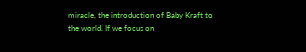miracle, the introduction of Baby Kraft to the world. If we focus on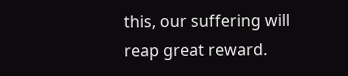this, our suffering will reap great reward.